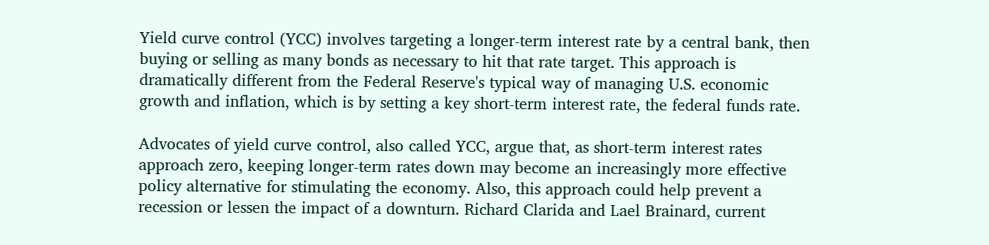Yield curve control (YCC) involves targeting a longer-term interest rate by a central bank, then buying or selling as many bonds as necessary to hit that rate target. This approach is dramatically different from the Federal Reserve's typical way of managing U.S. economic growth and inflation, which is by setting a key short-term interest rate, the federal funds rate.

Advocates of yield curve control, also called YCC, argue that, as short-term interest rates approach zero, keeping longer-term rates down may become an increasingly more effective policy alternative for stimulating the economy. Also, this approach could help prevent a recession or lessen the impact of a downturn. Richard Clarida and Lael Brainard, current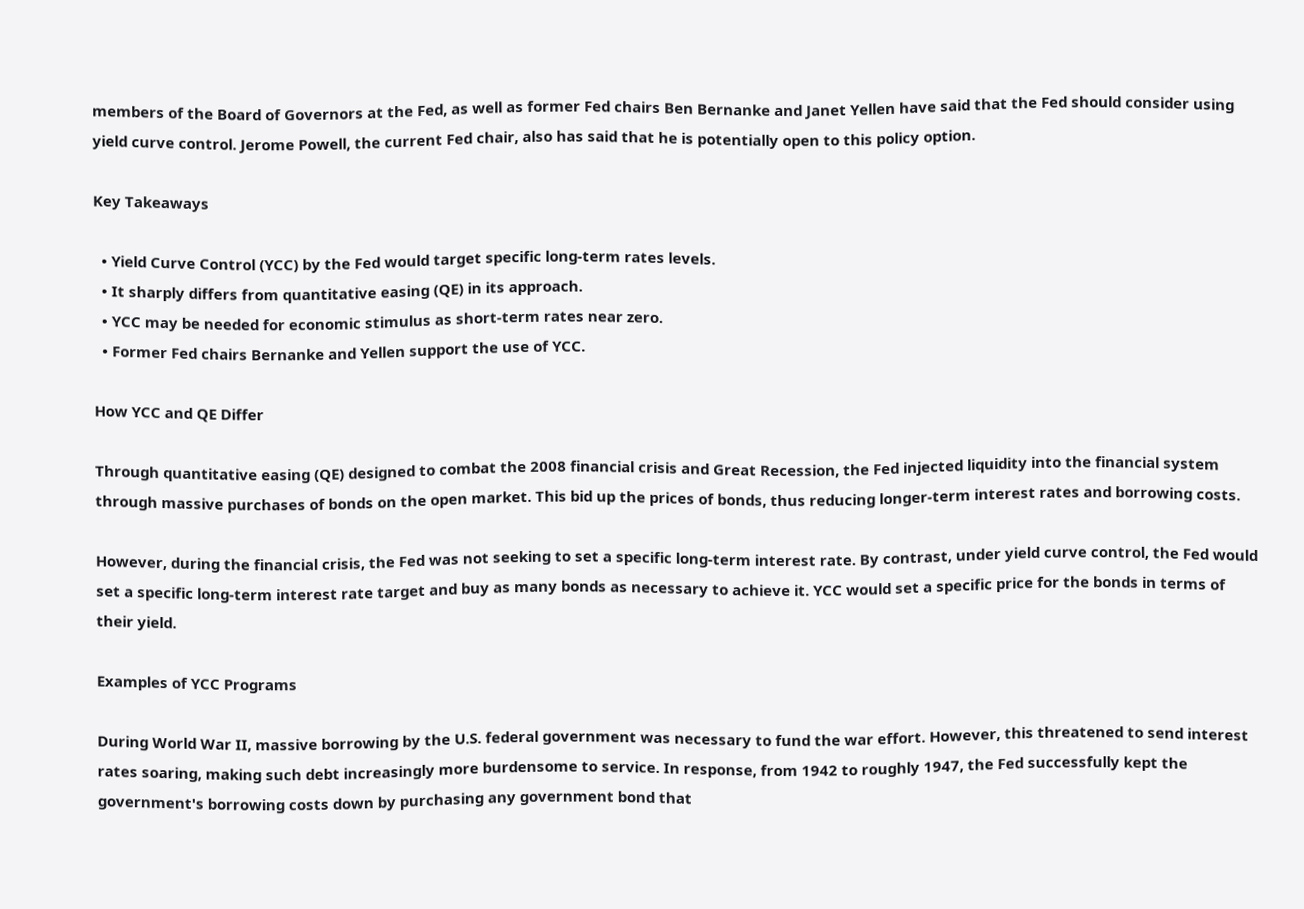members of the Board of Governors at the Fed, as well as former Fed chairs Ben Bernanke and Janet Yellen have said that the Fed should consider using yield curve control. Jerome Powell, the current Fed chair, also has said that he is potentially open to this policy option.

Key Takeaways

  • Yield Curve Control (YCC) by the Fed would target specific long-term rates levels.
  • It sharply differs from quantitative easing (QE) in its approach.
  • YCC may be needed for economic stimulus as short-term rates near zero.
  • Former Fed chairs Bernanke and Yellen support the use of YCC.

How YCC and QE Differ

Through quantitative easing (QE) designed to combat the 2008 financial crisis and Great Recession, the Fed injected liquidity into the financial system through massive purchases of bonds on the open market. This bid up the prices of bonds, thus reducing longer-term interest rates and borrowing costs.

However, during the financial crisis, the Fed was not seeking to set a specific long-term interest rate. By contrast, under yield curve control, the Fed would set a specific long-term interest rate target and buy as many bonds as necessary to achieve it. YCC would set a specific price for the bonds in terms of their yield.

Examples of YCC Programs

During World War II, massive borrowing by the U.S. federal government was necessary to fund the war effort. However, this threatened to send interest rates soaring, making such debt increasingly more burdensome to service. In response, from 1942 to roughly 1947, the Fed successfully kept the government's borrowing costs down by purchasing any government bond that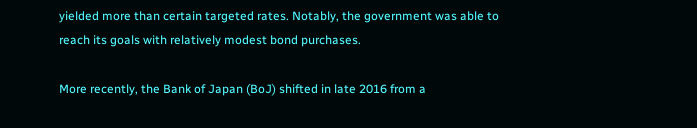yielded more than certain targeted rates. Notably, the government was able to reach its goals with relatively modest bond purchases.

More recently, the Bank of Japan (BoJ) shifted in late 2016 from a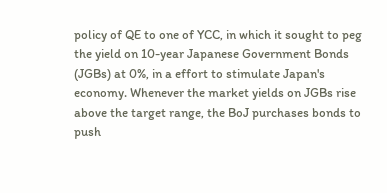policy of QE to one of YCC, in which it sought to peg the yield on 10-year Japanese Government Bonds (JGBs) at 0%, in a effort to stimulate Japan's economy. Whenever the market yields on JGBs rise above the target range, the BoJ purchases bonds to push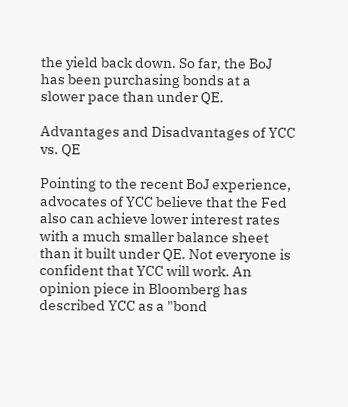the yield back down. So far, the BoJ has been purchasing bonds at a slower pace than under QE.

Advantages and Disadvantages of YCC vs. QE

Pointing to the recent BoJ experience, advocates of YCC believe that the Fed also can achieve lower interest rates with a much smaller balance sheet than it built under QE. Not everyone is confident that YCC will work. An opinion piece in Bloomberg has described YCC as a "bond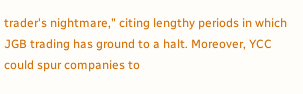trader's nightmare," citing lengthy periods in which JGB trading has ground to a halt. Moreover, YCC could spur companies to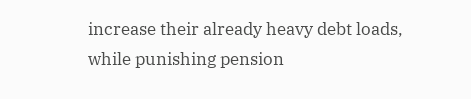increase their already heavy debt loads, while punishing pension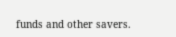funds and other savers.